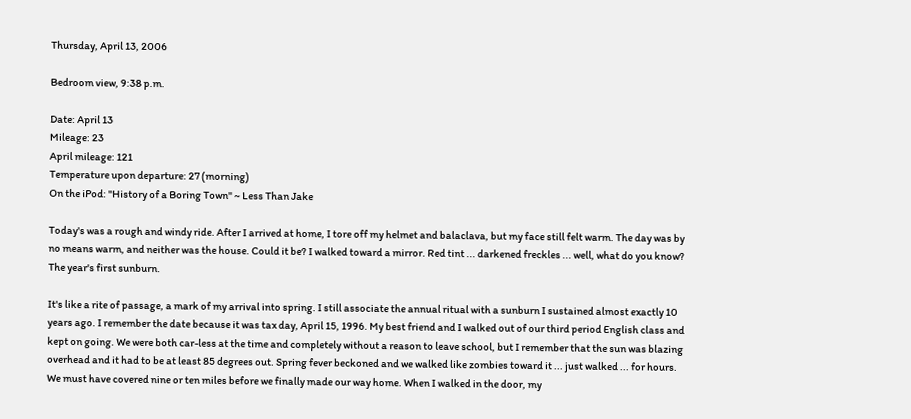Thursday, April 13, 2006

Bedroom view, 9:38 p.m.

Date: April 13
Mileage: 23
April mileage: 121
Temperature upon departure: 27 (morning)
On the iPod: "History of a Boring Town" ~ Less Than Jake

Today's was a rough and windy ride. After I arrived at home, I tore off my helmet and balaclava, but my face still felt warm. The day was by no means warm, and neither was the house. Could it be? I walked toward a mirror. Red tint ... darkened freckles ... well, what do you know? The year's first sunburn.

It's like a rite of passage, a mark of my arrival into spring. I still associate the annual ritual with a sunburn I sustained almost exactly 10 years ago. I remember the date because it was tax day, April 15, 1996. My best friend and I walked out of our third period English class and kept on going. We were both car-less at the time and completely without a reason to leave school, but I remember that the sun was blazing overhead and it had to be at least 85 degrees out. Spring fever beckoned and we walked like zombies toward it ... just walked ... for hours. We must have covered nine or ten miles before we finally made our way home. When I walked in the door, my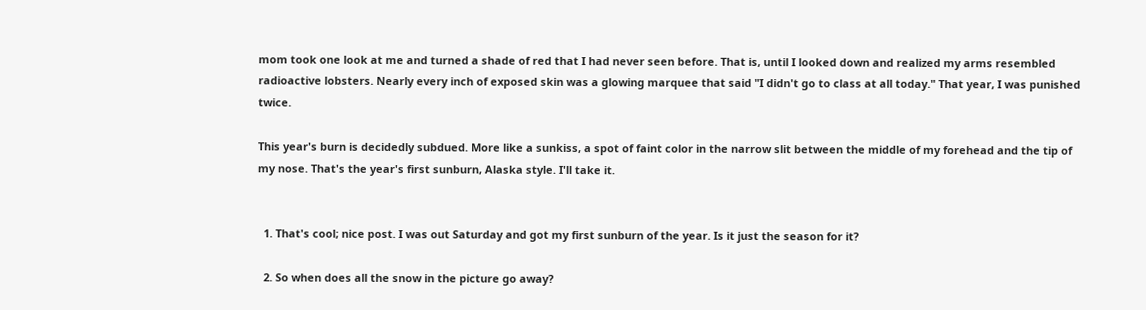mom took one look at me and turned a shade of red that I had never seen before. That is, until I looked down and realized my arms resembled radioactive lobsters. Nearly every inch of exposed skin was a glowing marquee that said "I didn't go to class at all today." That year, I was punished twice.

This year's burn is decidedly subdued. More like a sunkiss, a spot of faint color in the narrow slit between the middle of my forehead and the tip of my nose. That's the year's first sunburn, Alaska style. I'll take it.


  1. That's cool; nice post. I was out Saturday and got my first sunburn of the year. Is it just the season for it?

  2. So when does all the snow in the picture go away?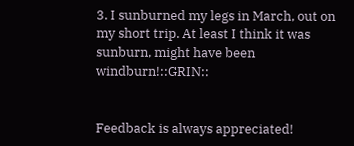3. I sunburned my legs in March, out on my short trip. At least I think it was sunburn, might have been windburn!::GRIN::


Feedback is always appreciated!